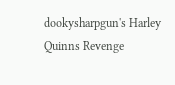dookysharpgun's Harley Quinns Revenge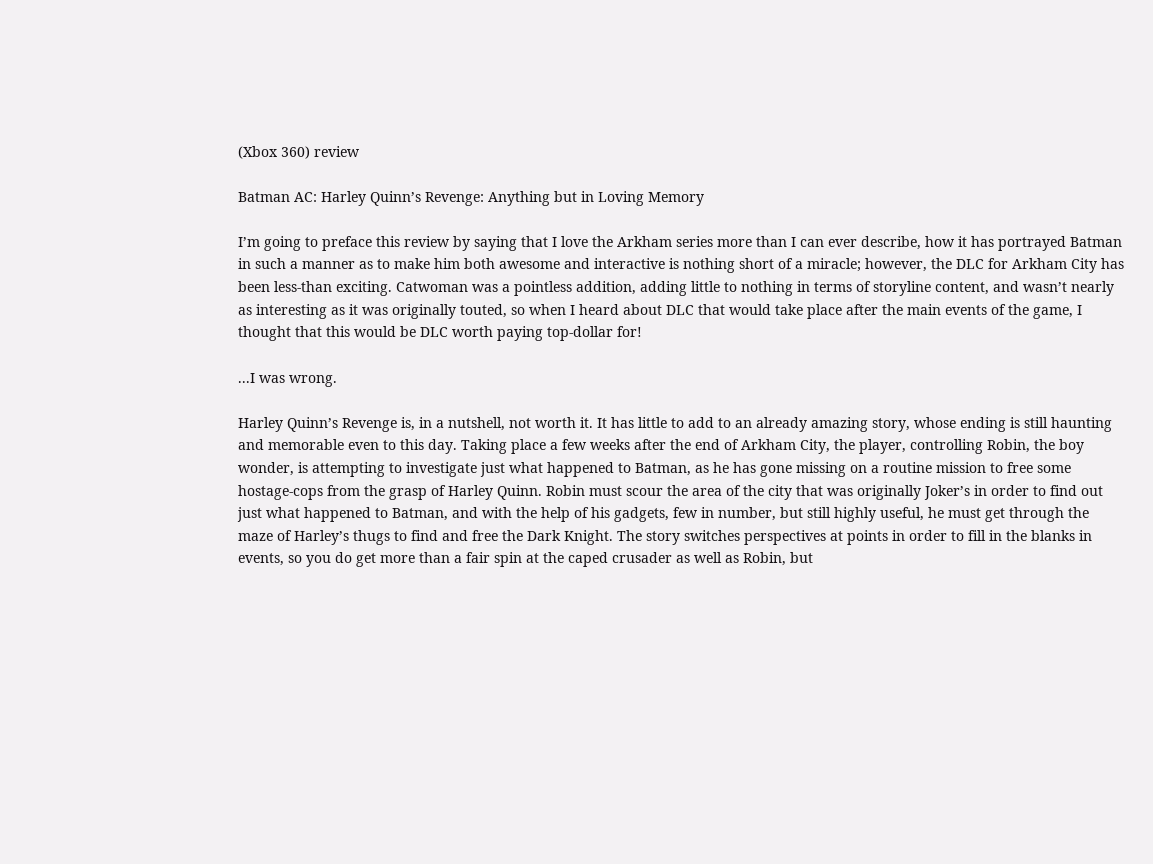(Xbox 360) review

Batman AC: Harley Quinn’s Revenge: Anything but in Loving Memory

I’m going to preface this review by saying that I love the Arkham series more than I can ever describe, how it has portrayed Batman in such a manner as to make him both awesome and interactive is nothing short of a miracle; however, the DLC for Arkham City has been less-than exciting. Catwoman was a pointless addition, adding little to nothing in terms of storyline content, and wasn’t nearly as interesting as it was originally touted, so when I heard about DLC that would take place after the main events of the game, I thought that this would be DLC worth paying top-dollar for!

...I was wrong.

Harley Quinn’s Revenge is, in a nutshell, not worth it. It has little to add to an already amazing story, whose ending is still haunting and memorable even to this day. Taking place a few weeks after the end of Arkham City, the player, controlling Robin, the boy wonder, is attempting to investigate just what happened to Batman, as he has gone missing on a routine mission to free some hostage-cops from the grasp of Harley Quinn. Robin must scour the area of the city that was originally Joker’s in order to find out just what happened to Batman, and with the help of his gadgets, few in number, but still highly useful, he must get through the maze of Harley’s thugs to find and free the Dark Knight. The story switches perspectives at points in order to fill in the blanks in events, so you do get more than a fair spin at the caped crusader as well as Robin, but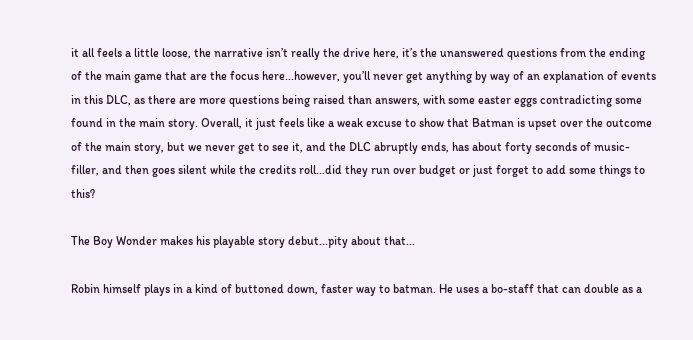it all feels a little loose, the narrative isn’t really the drive here, it’s the unanswered questions from the ending of the main game that are the focus here...however, you’ll never get anything by way of an explanation of events in this DLC, as there are more questions being raised than answers, with some easter eggs contradicting some found in the main story. Overall, it just feels like a weak excuse to show that Batman is upset over the outcome of the main story, but we never get to see it, and the DLC abruptly ends, has about forty seconds of music-filler, and then goes silent while the credits roll...did they run over budget or just forget to add some things to this?

The Boy Wonder makes his playable story debut...pity about that...

Robin himself plays in a kind of buttoned down, faster way to batman. He uses a bo-staff that can double as a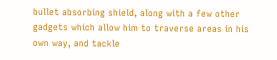bullet absorbing shield, along with a few other gadgets which allow him to traverse areas in his own way, and tackle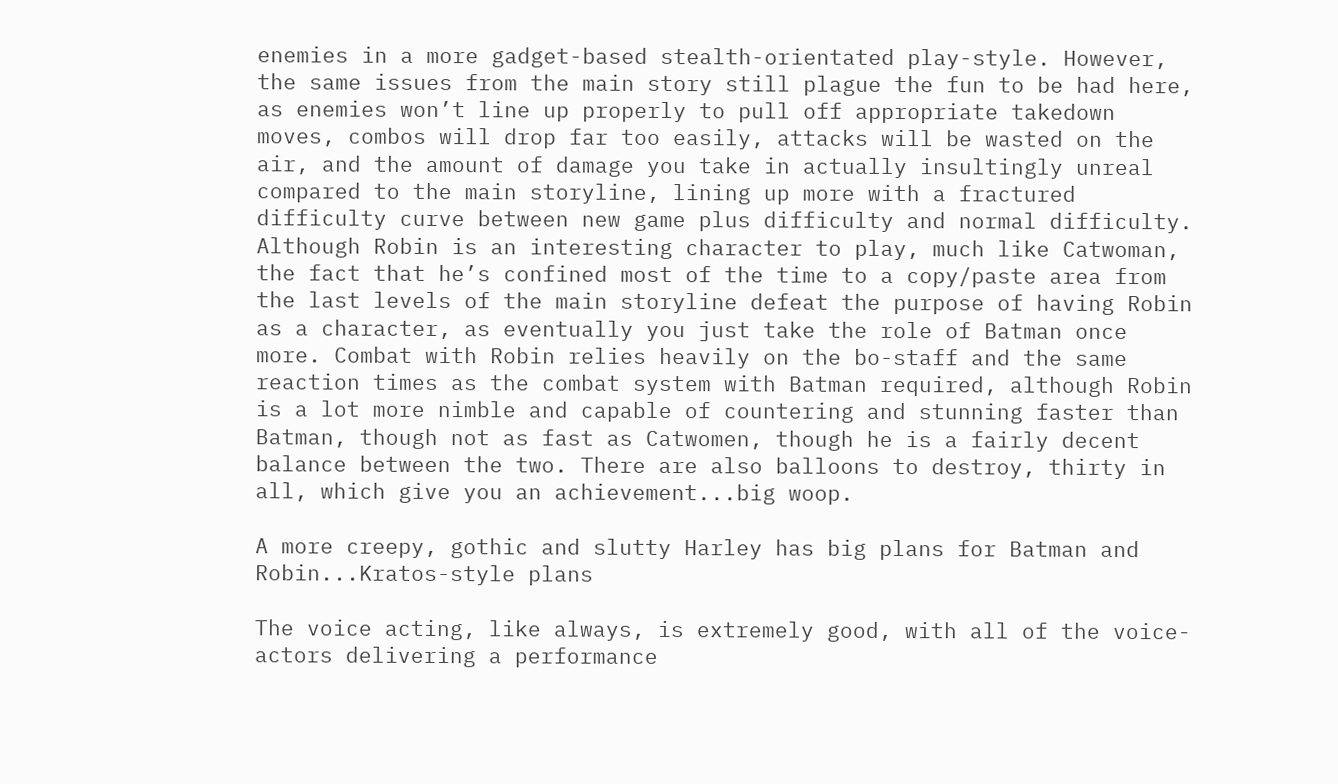enemies in a more gadget-based stealth-orientated play-style. However, the same issues from the main story still plague the fun to be had here, as enemies won’t line up properly to pull off appropriate takedown moves, combos will drop far too easily, attacks will be wasted on the air, and the amount of damage you take in actually insultingly unreal compared to the main storyline, lining up more with a fractured difficulty curve between new game plus difficulty and normal difficulty. Although Robin is an interesting character to play, much like Catwoman, the fact that he’s confined most of the time to a copy/paste area from the last levels of the main storyline defeat the purpose of having Robin as a character, as eventually you just take the role of Batman once more. Combat with Robin relies heavily on the bo-staff and the same reaction times as the combat system with Batman required, although Robin is a lot more nimble and capable of countering and stunning faster than Batman, though not as fast as Catwomen, though he is a fairly decent balance between the two. There are also balloons to destroy, thirty in all, which give you an achievement...big woop.

A more creepy, gothic and slutty Harley has big plans for Batman and Robin...Kratos-style plans

The voice acting, like always, is extremely good, with all of the voice-actors delivering a performance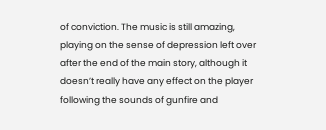of conviction. The music is still amazing, playing on the sense of depression left over after the end of the main story, although it doesn’t really have any effect on the player following the sounds of gunfire and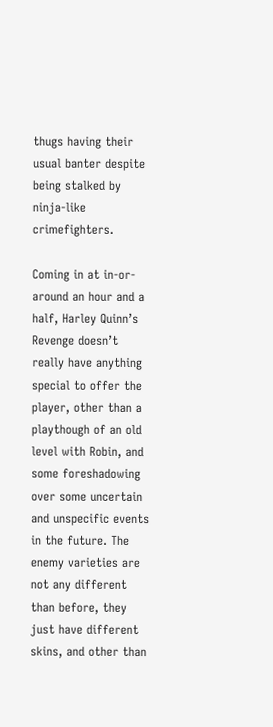thugs having their usual banter despite being stalked by ninja-like crimefighters.

Coming in at in-or-around an hour and a half, Harley Quinn’s Revenge doesn’t really have anything special to offer the player, other than a playthough of an old level with Robin, and some foreshadowing over some uncertain and unspecific events in the future. The enemy varieties are not any different than before, they just have different skins, and other than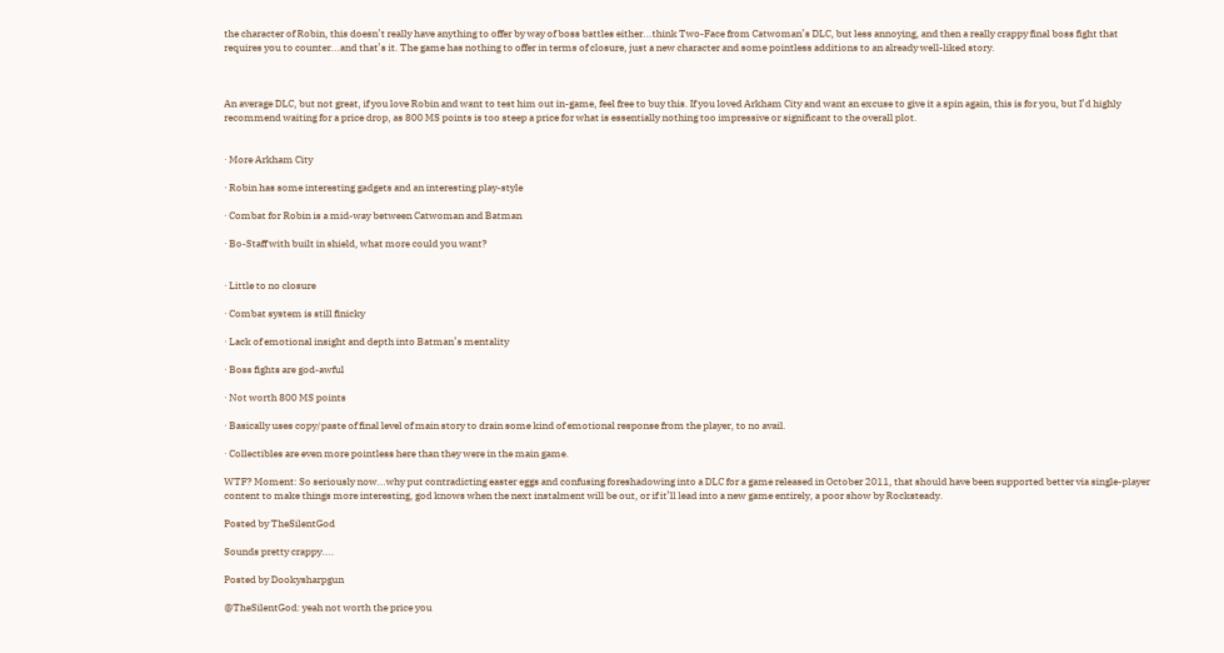the character of Robin, this doesn’t really have anything to offer by way of boss battles either...think Two-Face from Catwoman’s DLC, but less annoying, and then a really crappy final boss fight that requires you to counter...and that’s it. The game has nothing to offer in terms of closure, just a new character and some pointless additions to an already well-liked story.



An average DLC, but not great, if you love Robin and want to test him out in-game, feel free to buy this. If you loved Arkham City and want an excuse to give it a spin again, this is for you, but I’d highly recommend waiting for a price drop, as 800 MS points is too steep a price for what is essentially nothing too impressive or significant to the overall plot.


· More Arkham City

· Robin has some interesting gadgets and an interesting play-style

· Combat for Robin is a mid-way between Catwoman and Batman

· Bo-Staff with built in shield, what more could you want?


· Little to no closure

· Combat system is still finicky

· Lack of emotional insight and depth into Batman’s mentality

· Boss fights are god-awful

· Not worth 800 MS points

· Basically uses copy/paste of final level of main story to drain some kind of emotional response from the player, to no avail.

· Collectibles are even more pointless here than they were in the main game.

WTF? Moment: So seriously now...why put contradicting easter eggs and confusing foreshadowing into a DLC for a game released in October 2011, that should have been supported better via single-player content to make things more interesting, god knows when the next instalment will be out, or if it’ll lead into a new game entirely, a poor show by Rocksteady.

Posted by TheSilentGod

Sounds pretty crappy....

Posted by Dookysharpgun

@TheSilentGod: yeah not worth the price you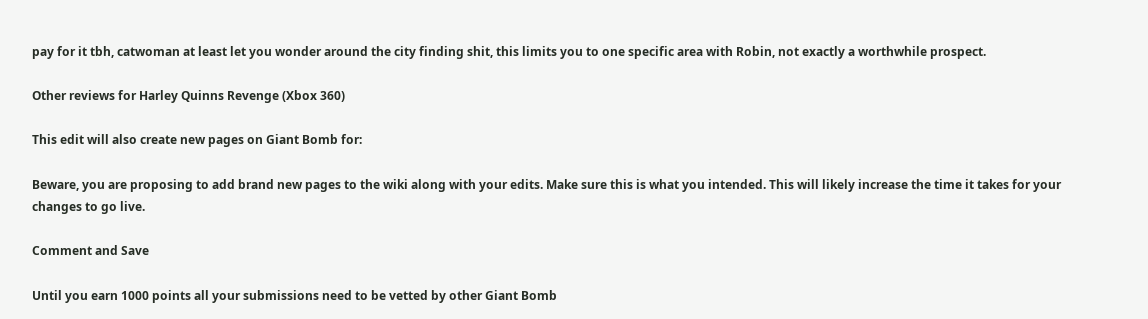pay for it tbh, catwoman at least let you wonder around the city finding shit, this limits you to one specific area with Robin, not exactly a worthwhile prospect.

Other reviews for Harley Quinns Revenge (Xbox 360)

This edit will also create new pages on Giant Bomb for:

Beware, you are proposing to add brand new pages to the wiki along with your edits. Make sure this is what you intended. This will likely increase the time it takes for your changes to go live.

Comment and Save

Until you earn 1000 points all your submissions need to be vetted by other Giant Bomb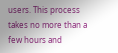users. This process takes no more than a few hours and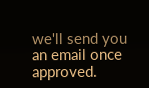we'll send you an email once approved.